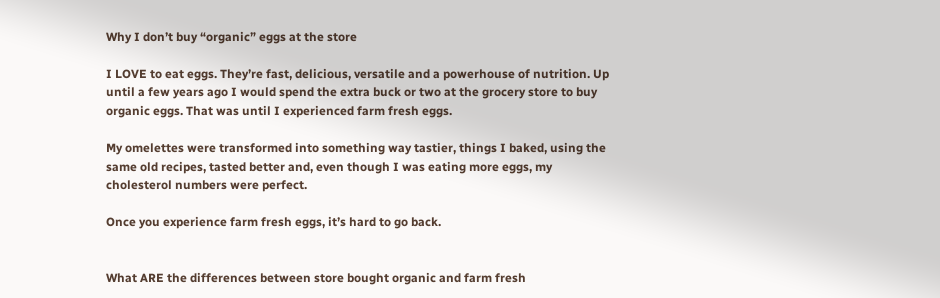Why I don’t buy “organic” eggs at the store

I LOVE to eat eggs. They’re fast, delicious, versatile and a powerhouse of nutrition. Up until a few years ago I would spend the extra buck or two at the grocery store to buy organic eggs. That was until I experienced farm fresh eggs.

My omelettes were transformed into something way tastier, things I baked, using the same old recipes, tasted better and, even though I was eating more eggs, my cholesterol numbers were perfect.

Once you experience farm fresh eggs, it’s hard to go back.


What ARE the differences between store bought organic and farm fresh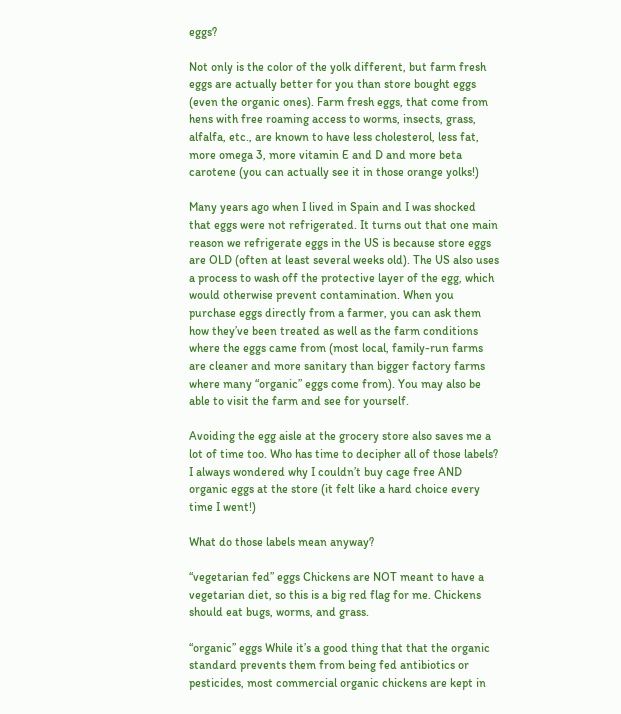eggs?

Not only is the color of the yolk different, but farm fresh eggs are actually better for you than store bought eggs (even the organic ones). Farm fresh eggs, that come from hens with free roaming access to worms, insects, grass, alfalfa, etc., are known to have less cholesterol, less fat, more omega 3, more vitamin E and D and more beta carotene (you can actually see it in those orange yolks!)

Many years ago when I lived in Spain and I was shocked that eggs were not refrigerated. It turns out that one main reason we refrigerate eggs in the US is because store eggs are OLD (often at least several weeks old). The US also uses a process to wash off the protective layer of the egg, which would otherwise prevent contamination. When you purchase eggs directly from a farmer, you can ask them how they’ve been treated as well as the farm conditions where the eggs came from (most local, family-run farms are cleaner and more sanitary than bigger factory farms where many “organic” eggs come from). You may also be able to visit the farm and see for yourself.

Avoiding the egg aisle at the grocery store also saves me a lot of time too. Who has time to decipher all of those labels? I always wondered why I couldn’t buy cage free AND organic eggs at the store (it felt like a hard choice every time I went!)

What do those labels mean anyway?

“vegetarian fed” eggs Chickens are NOT meant to have a vegetarian diet, so this is a big red flag for me. Chickens should eat bugs, worms, and grass.

“organic” eggs While it’s a good thing that that the organic standard prevents them from being fed antibiotics or pesticides, most commercial organic chickens are kept in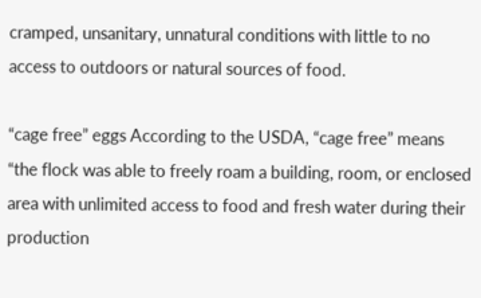cramped, unsanitary, unnatural conditions with little to no access to outdoors or natural sources of food.

“cage free” eggs According to the USDA, “cage free” means “the flock was able to freely roam a building, room, or enclosed area with unlimited access to food and fresh water during their production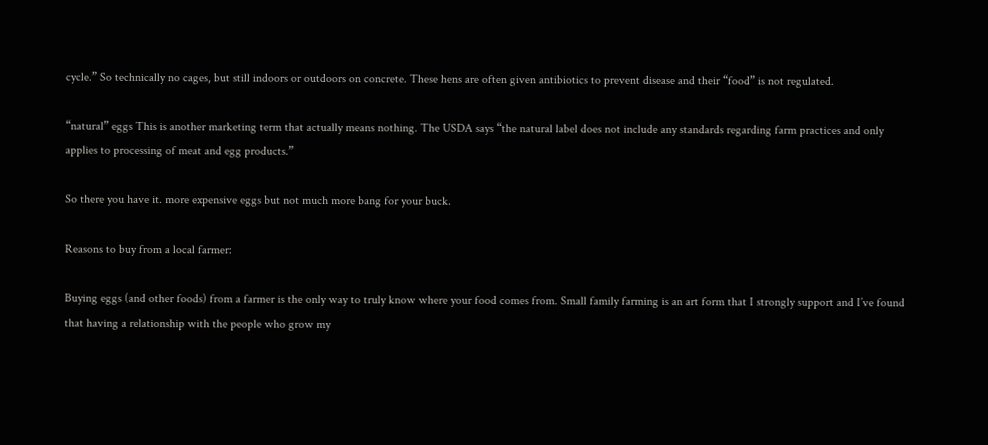cycle.” So technically no cages, but still indoors or outdoors on concrete. These hens are often given antibiotics to prevent disease and their “food” is not regulated.

“natural” eggs This is another marketing term that actually means nothing. The USDA says “the natural label does not include any standards regarding farm practices and only applies to processing of meat and egg products.”

So there you have it. more expensive eggs but not much more bang for your buck.

Reasons to buy from a local farmer:

Buying eggs (and other foods) from a farmer is the only way to truly know where your food comes from. Small family farming is an art form that I strongly support and I’ve found that having a relationship with the people who grow my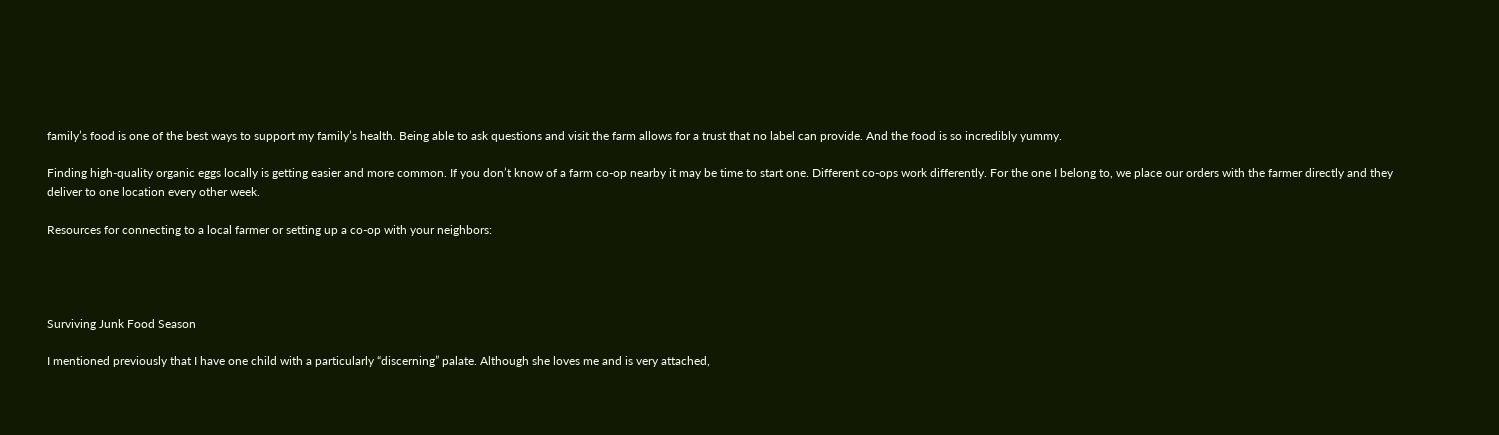family’s food is one of the best ways to support my family’s health. Being able to ask questions and visit the farm allows for a trust that no label can provide. And the food is so incredibly yummy.

Finding high-quality organic eggs locally is getting easier and more common. If you don’t know of a farm co-op nearby it may be time to start one. Different co-ops work differently. For the one I belong to, we place our orders with the farmer directly and they deliver to one location every other week.

Resources for connecting to a local farmer or setting up a co-op with your neighbors:




Surviving Junk Food Season

I mentioned previously that I have one child with a particularly “discerning” palate. Although she loves me and is very attached,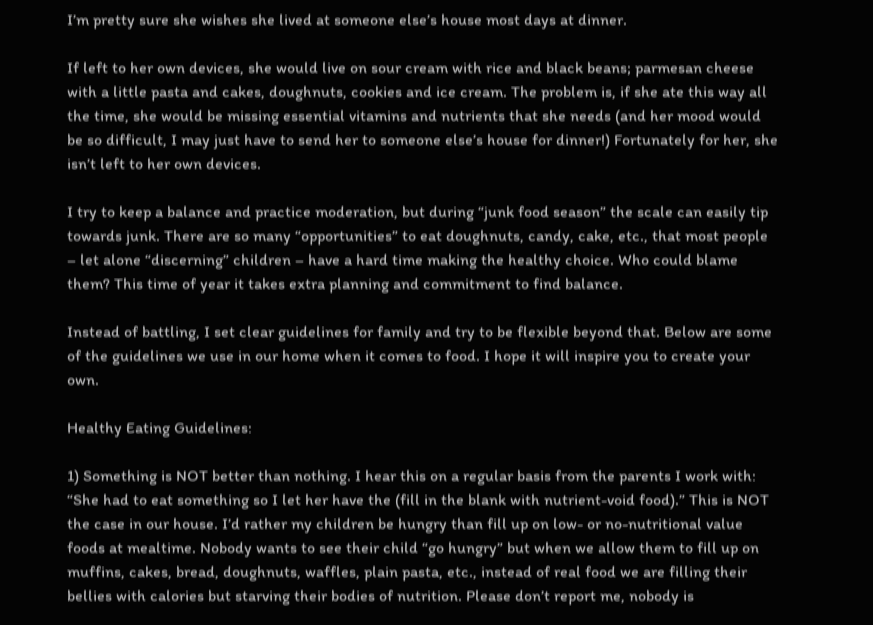I’m pretty sure she wishes she lived at someone else’s house most days at dinner.

If left to her own devices, she would live on sour cream with rice and black beans; parmesan cheese with a little pasta and cakes, doughnuts, cookies and ice cream. The problem is, if she ate this way all the time, she would be missing essential vitamins and nutrients that she needs (and her mood would be so difficult, I may just have to send her to someone else’s house for dinner!) Fortunately for her, she isn’t left to her own devices.

I try to keep a balance and practice moderation, but during “junk food season” the scale can easily tip towards junk. There are so many “opportunities” to eat doughnuts, candy, cake, etc., that most people – let alone “discerning” children – have a hard time making the healthy choice. Who could blame them? This time of year it takes extra planning and commitment to find balance.

Instead of battling, I set clear guidelines for family and try to be flexible beyond that. Below are some of the guidelines we use in our home when it comes to food. I hope it will inspire you to create your own.

Healthy Eating Guidelines:

1) Something is NOT better than nothing. I hear this on a regular basis from the parents I work with: “She had to eat something so I let her have the (fill in the blank with nutrient-void food).” This is NOT the case in our house. I’d rather my children be hungry than fill up on low- or no-nutritional value foods at mealtime. Nobody wants to see their child “go hungry” but when we allow them to fill up on muffins, cakes, bread, doughnuts, waffles, plain pasta, etc., instead of real food we are filling their bellies with calories but starving their bodies of nutrition. Please don’t report me, nobody is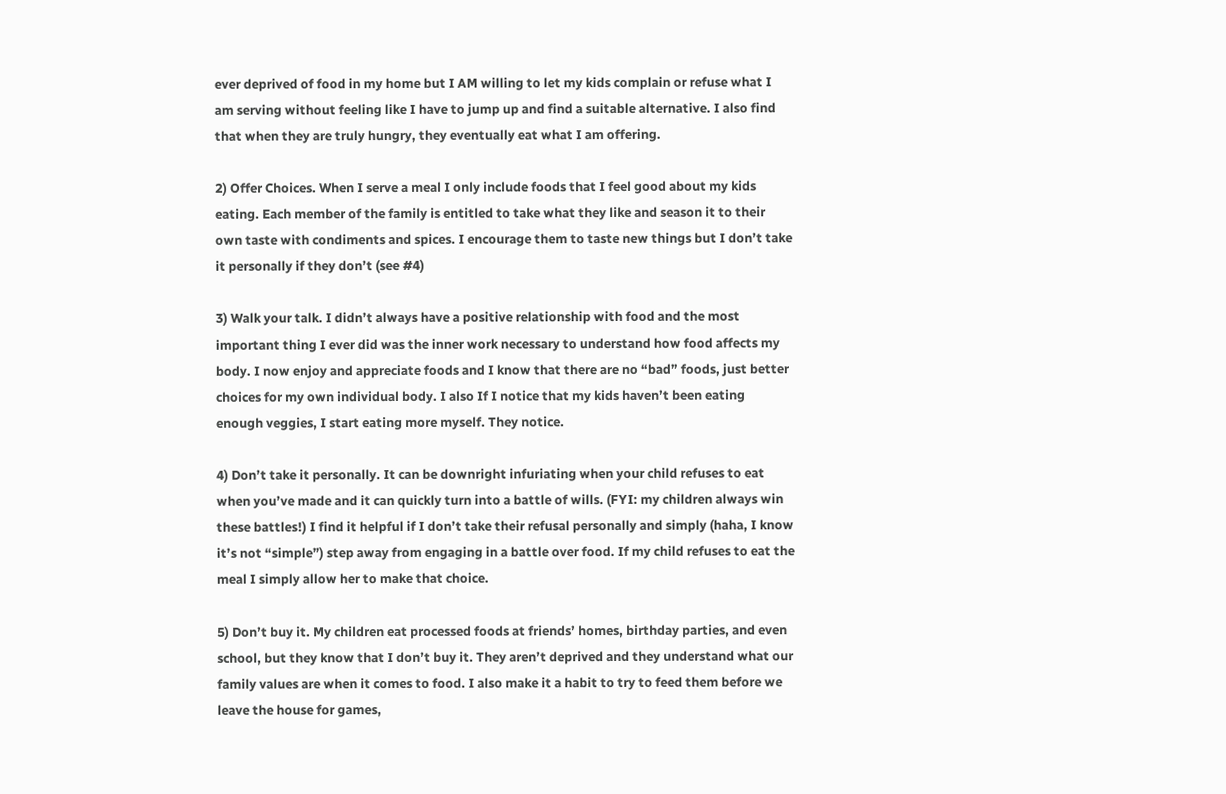ever deprived of food in my home but I AM willing to let my kids complain or refuse what I am serving without feeling like I have to jump up and find a suitable alternative. I also find that when they are truly hungry, they eventually eat what I am offering.

2) Offer Choices. When I serve a meal I only include foods that I feel good about my kids eating. Each member of the family is entitled to take what they like and season it to their own taste with condiments and spices. I encourage them to taste new things but I don’t take it personally if they don’t (see #4)

3) Walk your talk. I didn’t always have a positive relationship with food and the most important thing I ever did was the inner work necessary to understand how food affects my body. I now enjoy and appreciate foods and I know that there are no “bad” foods, just better choices for my own individual body. I also If I notice that my kids haven’t been eating enough veggies, I start eating more myself. They notice.

4) Don’t take it personally. It can be downright infuriating when your child refuses to eat when you’ve made and it can quickly turn into a battle of wills. (FYI: my children always win these battles!) I find it helpful if I don’t take their refusal personally and simply (haha, I know it’s not “simple”) step away from engaging in a battle over food. If my child refuses to eat the meal I simply allow her to make that choice.

5) Don’t buy it. My children eat processed foods at friends’ homes, birthday parties, and even school, but they know that I don’t buy it. They aren’t deprived and they understand what our family values are when it comes to food. I also make it a habit to try to feed them before we leave the house for games,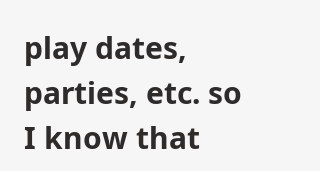play dates, parties, etc. so I know that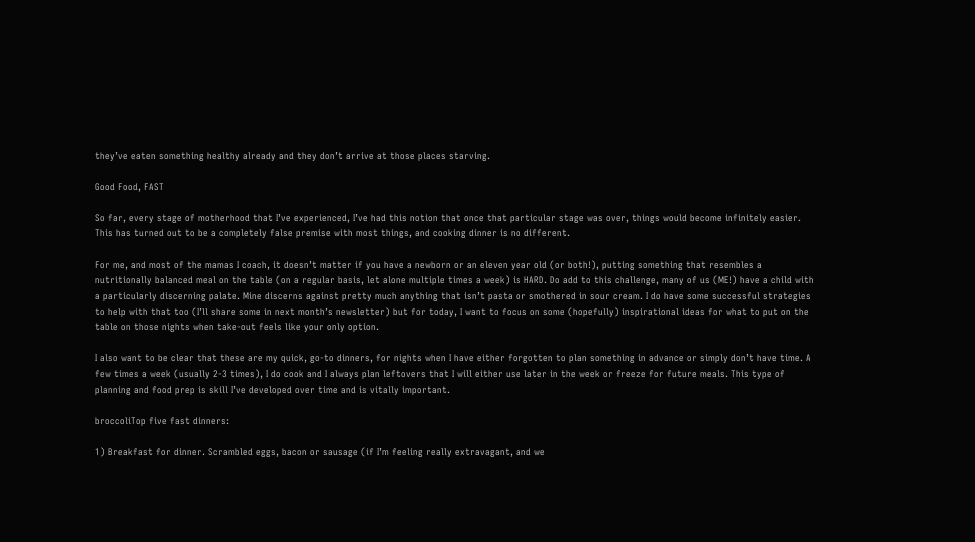they’ve eaten something healthy already and they don’t arrive at those places starving.

Good Food, FAST

So far, every stage of motherhood that I’ve experienced, I’ve had this notion that once that particular stage was over, things would become infinitely easier. This has turned out to be a completely false premise with most things, and cooking dinner is no different.

For me, and most of the mamas I coach, it doesn’t matter if you have a newborn or an eleven year old (or both!), putting something that resembles a nutritionally balanced meal on the table (on a regular basis, let alone multiple times a week) is HARD. Do add to this challenge, many of us (ME!) have a child with a particularly discerning palate. Mine discerns against pretty much anything that isn’t pasta or smothered in sour cream. I do have some successful strategies to help with that too (I’ll share some in next month’s newsletter) but for today, I want to focus on some (hopefully) inspirational ideas for what to put on the table on those nights when take-out feels like your only option.

I also want to be clear that these are my quick, go-to dinners, for nights when I have either forgotten to plan something in advance or simply don’t have time. A few times a week (usually 2-3 times), I do cook and I always plan leftovers that I will either use later in the week or freeze for future meals. This type of planning and food prep is skill I’ve developed over time and is vitally important.

broccoliTop five fast dinners:

1) Breakfast for dinner. Scrambled eggs, bacon or sausage (if I’m feeling really extravagant, and we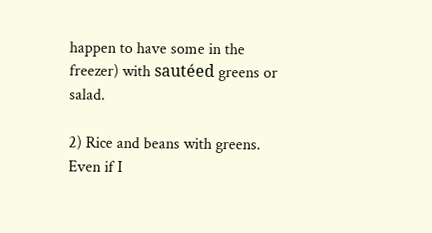happen to have some in the freezer) with sautéed greens or salad.

2) Rice and beans with greens. Even if I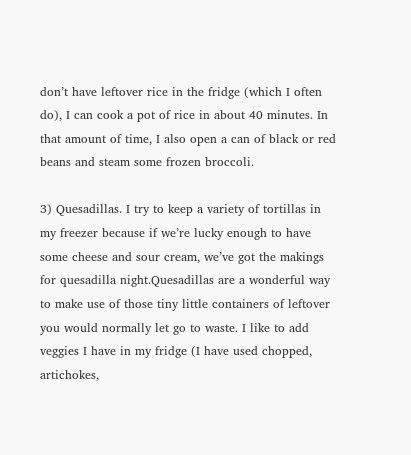don’t have leftover rice in the fridge (which I often do), I can cook a pot of rice in about 40 minutes. In that amount of time, I also open a can of black or red beans and steam some frozen broccoli.

3) Quesadillas. I try to keep a variety of tortillas in my freezer because if we’re lucky enough to have some cheese and sour cream, we’ve got the makings for quesadilla night.Quesadillas are a wonderful way to make use of those tiny little containers of leftover you would normally let go to waste. I like to add veggies I have in my fridge (I have used chopped, artichokes,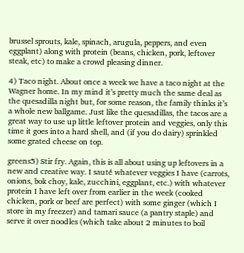brussel sprouts, kale, spinach, arugula, peppers, and even eggplant) along with protein (beans, chicken, pork, leftover steak, etc) to make a crowd pleasing dinner.

4) Taco night. About once a week we have a taco night at the Wagner home. In my mind it’s pretty much the same deal as the quesadilla night but, for some reason, the family thinks it’s a whole new ballgame. Just like the quesadillas, the tacos are a great way to use up little leftover protein and veggies, only this time it goes into a hard shell, and (if you do dairy) sprinkled some grated cheese on top.

greens5) Stir fry. Again, this is all about using up leftovers in a new and creative way. I sauté whatever veggies I have (carrots, onions, bok choy, kale, zucchini, eggplant, etc.) with whatever protein I have left over from earlier in the week (cooked chicken, pork or beef are perfect) with some ginger (which I store in my freezer) and tamari sauce (a pantry staple) and serve it over noodles (which take about 2 minutes to boil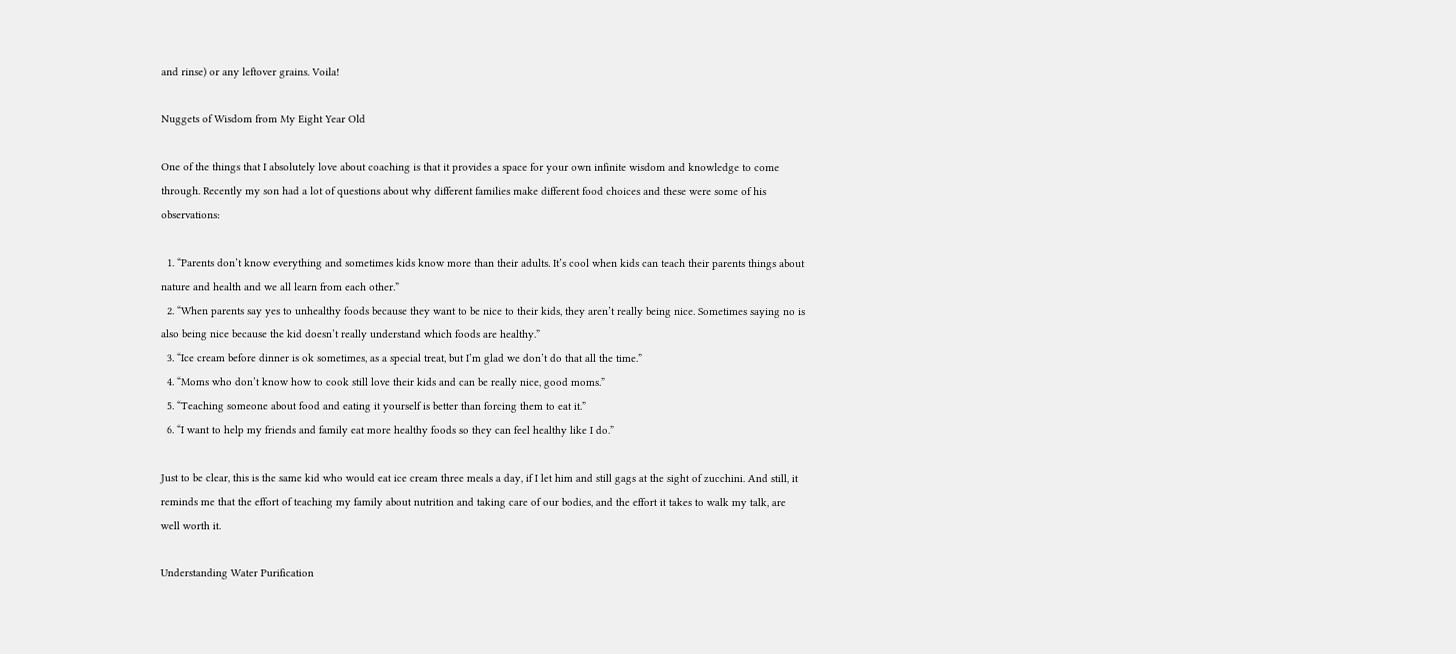and rinse) or any leftover grains. Voila!

Nuggets of Wisdom from My Eight Year Old

One of the things that I absolutely love about coaching is that it provides a space for your own infinite wisdom and knowledge to come through. Recently my son had a lot of questions about why different families make different food choices and these were some of his observations:

  1. “Parents don’t know everything and sometimes kids know more than their adults. It’s cool when kids can teach their parents things about nature and health and we all learn from each other.”
  2. “When parents say yes to unhealthy foods because they want to be nice to their kids, they aren’t really being nice. Sometimes saying no is also being nice because the kid doesn’t really understand which foods are healthy.”
  3. “Ice cream before dinner is ok sometimes, as a special treat, but I’m glad we don’t do that all the time.”
  4. “Moms who don’t know how to cook still love their kids and can be really nice, good moms.”
  5. “Teaching someone about food and eating it yourself is better than forcing them to eat it.”
  6. “I want to help my friends and family eat more healthy foods so they can feel healthy like I do.”

Just to be clear, this is the same kid who would eat ice cream three meals a day, if I let him and still gags at the sight of zucchini. And still, it reminds me that the effort of teaching my family about nutrition and taking care of our bodies, and the effort it takes to walk my talk, are well worth it.

Understanding Water Purification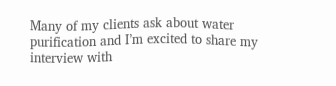Many of my clients ask about water purification and I’m excited to share my interview with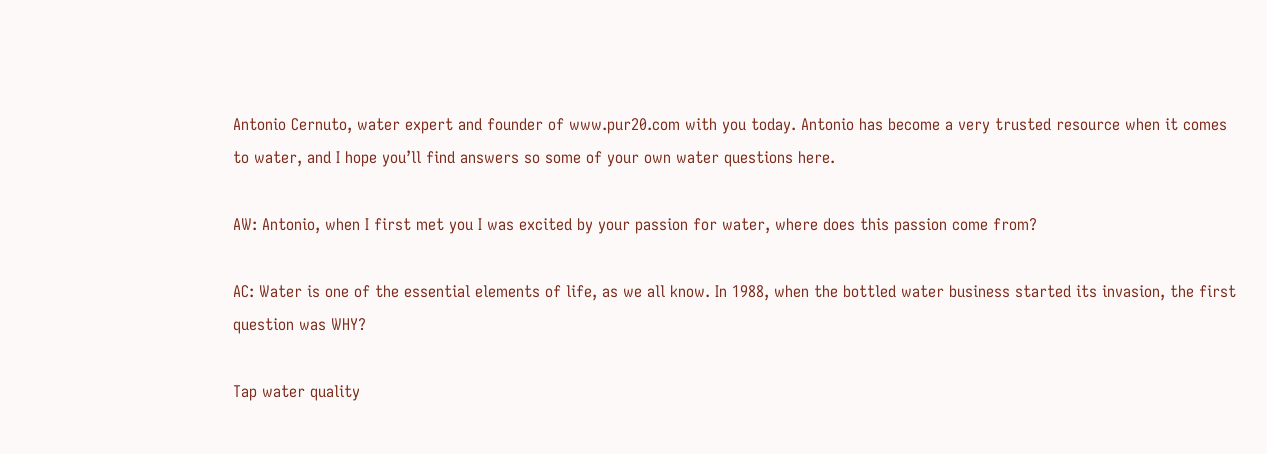Antonio Cernuto, water expert and founder of www.pur20.com with you today. Antonio has become a very trusted resource when it comes to water, and I hope you’ll find answers so some of your own water questions here.

AW: Antonio, when I first met you I was excited by your passion for water, where does this passion come from?

AC: Water is one of the essential elements of life, as we all know. In 1988, when the bottled water business started its invasion, the first question was WHY?

Tap water quality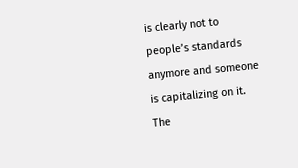is clearly not to people’s standards anymore and someone is capitalizing on it. The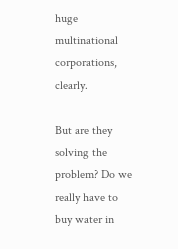huge multinational corporations, clearly.

But are they solving the problem? Do we really have to buy water in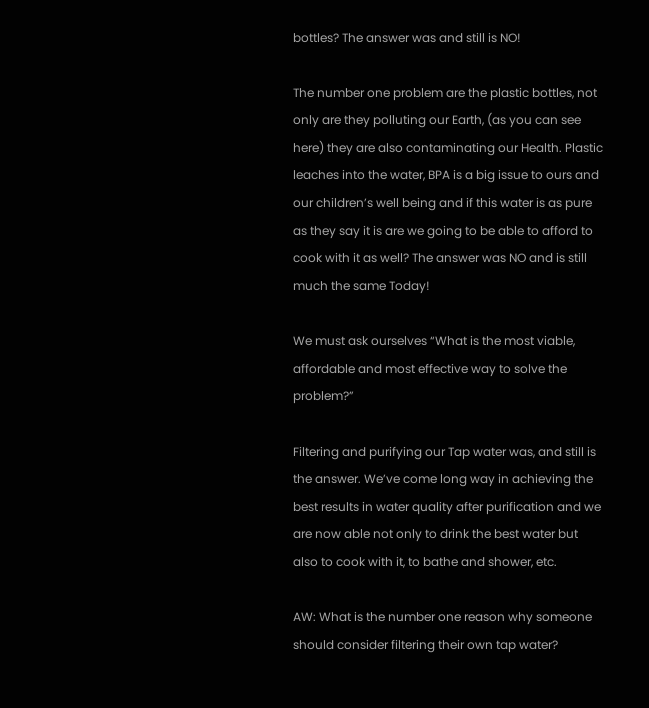bottles? The answer was and still is NO!

The number one problem are the plastic bottles, not only are they polluting our Earth, (as you can see here) they are also contaminating our Health. Plastic leaches into the water, BPA is a big issue to ours and our children’s well being and if this water is as pure as they say it is are we going to be able to afford to cook with it as well? The answer was NO and is still much the same Today!

We must ask ourselves “What is the most viable, affordable and most effective way to solve the problem?”

Filtering and purifying our Tap water was, and still is the answer. We’ve come long way in achieving the best results in water quality after purification and we are now able not only to drink the best water but also to cook with it, to bathe and shower, etc.

AW: What is the number one reason why someone should consider filtering their own tap water?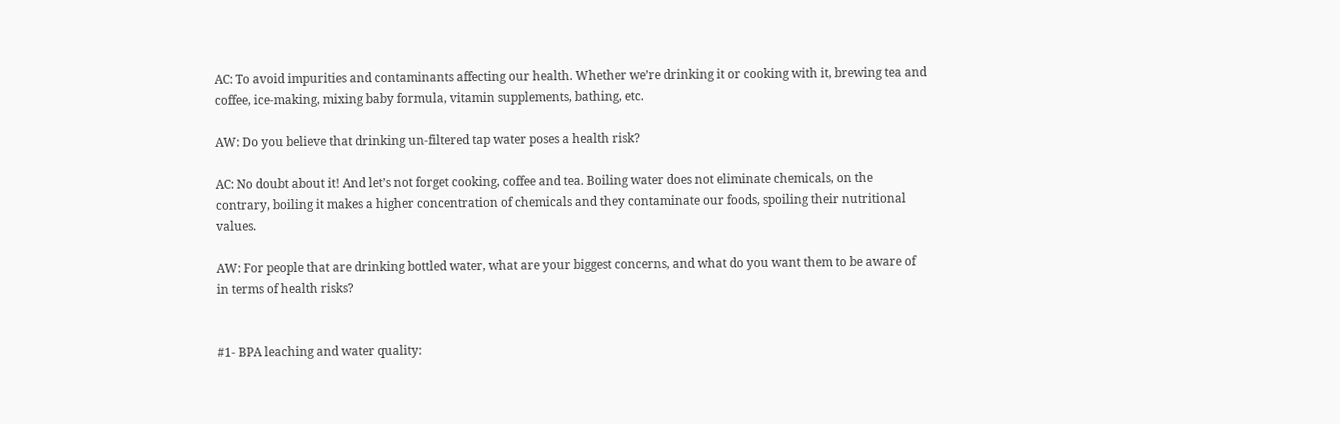AC: To avoid impurities and contaminants affecting our health. Whether we’re drinking it or cooking with it, brewing tea and coffee, ice-making, mixing baby formula, vitamin supplements, bathing, etc.

AW: Do you believe that drinking un-filtered tap water poses a health risk?

AC: No doubt about it! And let’s not forget cooking, coffee and tea. Boiling water does not eliminate chemicals, on the contrary, boiling it makes a higher concentration of chemicals and they contaminate our foods, spoiling their nutritional values.

AW: For people that are drinking bottled water, what are your biggest concerns, and what do you want them to be aware of in terms of health risks?


#1- BPA leaching and water quality: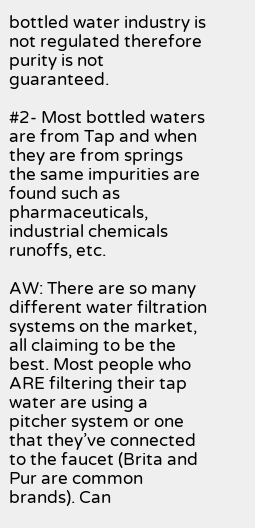bottled water industry is not regulated therefore purity is not guaranteed.

#2- Most bottled waters are from Tap and when they are from springs the same impurities are found such as pharmaceuticals, industrial chemicals runoffs, etc.

AW: There are so many different water filtration systems on the market, all claiming to be the best. Most people who ARE filtering their tap water are using a pitcher system or one that they’ve connected to the faucet (Brita and Pur are common brands). Can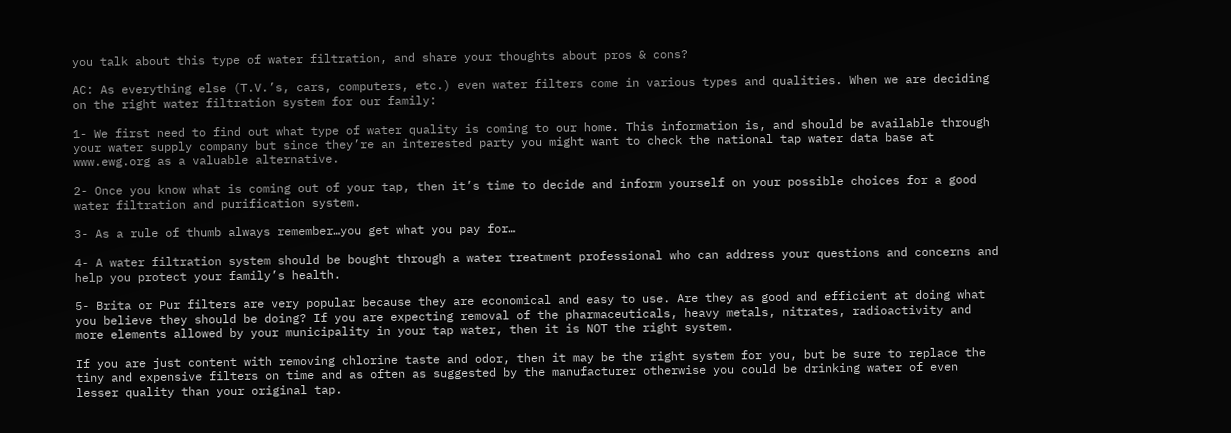you talk about this type of water filtration, and share your thoughts about pros & cons?

AC: As everything else (T.V.’s, cars, computers, etc.) even water filters come in various types and qualities. When we are deciding on the right water filtration system for our family:

1- We first need to find out what type of water quality is coming to our home. This information is, and should be available through your water supply company but since they’re an interested party you might want to check the national tap water data base at www.ewg.org as a valuable alternative.

2- Once you know what is coming out of your tap, then it’s time to decide and inform yourself on your possible choices for a good water filtration and purification system.

3- As a rule of thumb always remember…you get what you pay for…

4- A water filtration system should be bought through a water treatment professional who can address your questions and concerns and help you protect your family’s health.

5- Brita or Pur filters are very popular because they are economical and easy to use. Are they as good and efficient at doing what you believe they should be doing? If you are expecting removal of the pharmaceuticals, heavy metals, nitrates, radioactivity and more elements allowed by your municipality in your tap water, then it is NOT the right system.

If you are just content with removing chlorine taste and odor, then it may be the right system for you, but be sure to replace the tiny and expensive filters on time and as often as suggested by the manufacturer otherwise you could be drinking water of even lesser quality than your original tap.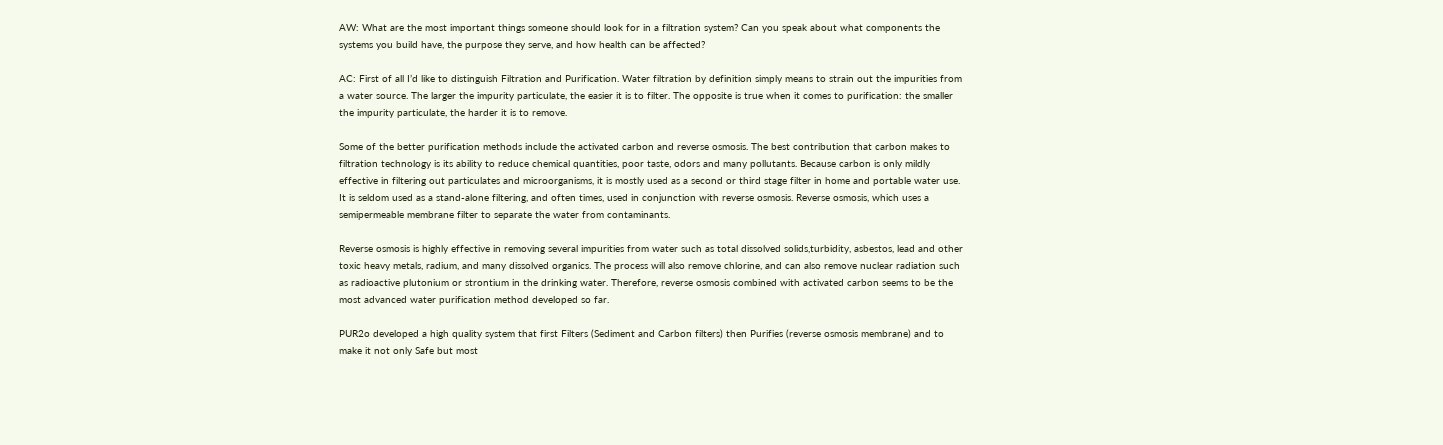AW: What are the most important things someone should look for in a filtration system? Can you speak about what components the systems you build have, the purpose they serve, and how health can be affected?

AC: First of all I’d like to distinguish Filtration and Purification. Water filtration by definition simply means to strain out the impurities from a water source. The larger the impurity particulate, the easier it is to filter. The opposite is true when it comes to purification: the smaller the impurity particulate, the harder it is to remove.

Some of the better purification methods include the activated carbon and reverse osmosis. The best contribution that carbon makes to filtration technology is its ability to reduce chemical quantities, poor taste, odors and many pollutants. Because carbon is only mildly effective in filtering out particulates and microorganisms, it is mostly used as a second or third stage filter in home and portable water use. It is seldom used as a stand-alone filtering, and often times, used in conjunction with reverse osmosis. Reverse osmosis, which uses a semipermeable membrane filter to separate the water from contaminants.

Reverse osmosis is highly effective in removing several impurities from water such as total dissolved solids,turbidity, asbestos, lead and other toxic heavy metals, radium, and many dissolved organics. The process will also remove chlorine, and can also remove nuclear radiation such as radioactive plutonium or strontium in the drinking water. Therefore, reverse osmosis combined with activated carbon seems to be the most advanced water purification method developed so far.

PUR2o developed a high quality system that first Filters (Sediment and Carbon filters) then Purifies (reverse osmosis membrane) and to make it not only Safe but most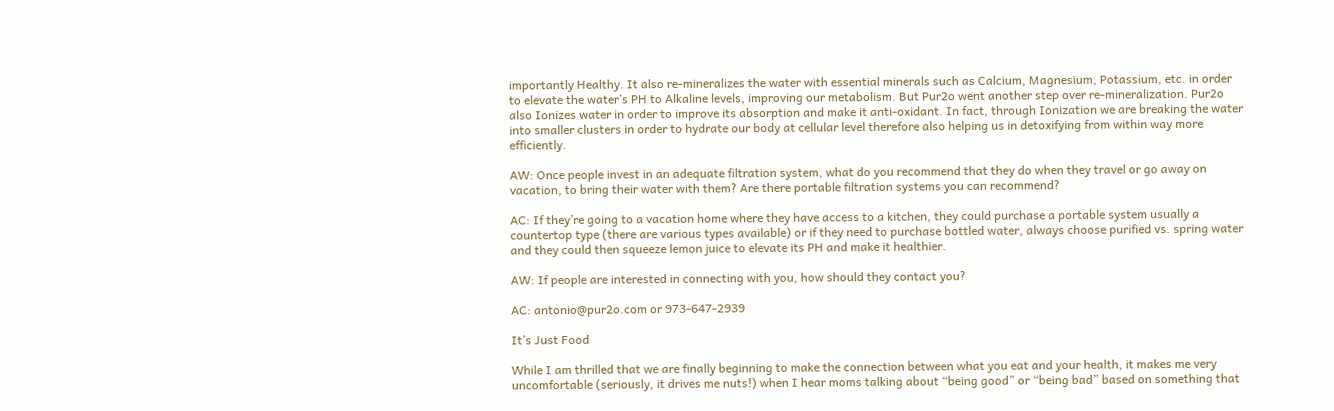importantly Healthy. It also re-mineralizes the water with essential minerals such as Calcium, Magnesium, Potassium, etc. in order to elevate the water’s PH to Alkaline levels, improving our metabolism. But Pur2o went another step over re-mineralization. Pur2o also Ionizes water in order to improve its absorption and make it anti-oxidant. In fact, through Ionization we are breaking the water into smaller clusters in order to hydrate our body at cellular level therefore also helping us in detoxifying from within way more efficiently.

AW: Once people invest in an adequate filtration system, what do you recommend that they do when they travel or go away on vacation, to bring their water with them? Are there portable filtration systems you can recommend?

AC: If they’re going to a vacation home where they have access to a kitchen, they could purchase a portable system usually a countertop type (there are various types available) or if they need to purchase bottled water, always choose purified vs. spring water and they could then squeeze lemon juice to elevate its PH and make it healthier.

AW: If people are interested in connecting with you, how should they contact you?

AC: antonio@pur2o.com or 973-647-2939

It’s Just Food

While I am thrilled that we are finally beginning to make the connection between what you eat and your health, it makes me very uncomfortable (seriously, it drives me nuts!) when I hear moms talking about “being good” or “being bad” based on something that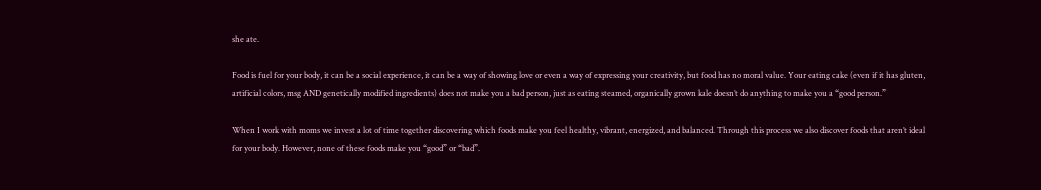she ate.

Food is fuel for your body, it can be a social experience, it can be a way of showing love or even a way of expressing your creativity, but food has no moral value. Your eating cake (even if it has gluten, artificial colors, msg AND genetically modified ingredients) does not make you a bad person, just as eating steamed, organically grown kale doesn’t do anything to make you a “good person.”

When I work with moms we invest a lot of time together discovering which foods make you feel healthy, vibrant, energized, and balanced. Through this process we also discover foods that aren’t ideal for your body. However, none of these foods make you “good” or “bad”.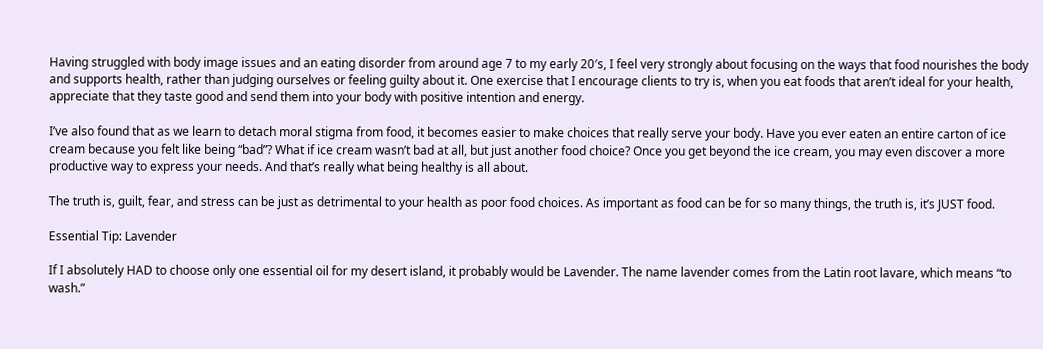Having struggled with body image issues and an eating disorder from around age 7 to my early 20′s, I feel very strongly about focusing on the ways that food nourishes the body and supports health, rather than judging ourselves or feeling guilty about it. One exercise that I encourage clients to try is, when you eat foods that aren’t ideal for your health, appreciate that they taste good and send them into your body with positive intention and energy.

I’ve also found that as we learn to detach moral stigma from food, it becomes easier to make choices that really serve your body. Have you ever eaten an entire carton of ice cream because you felt like being “bad”? What if ice cream wasn’t bad at all, but just another food choice? Once you get beyond the ice cream, you may even discover a more productive way to express your needs. And that’s really what being healthy is all about.

The truth is, guilt, fear, and stress can be just as detrimental to your health as poor food choices. As important as food can be for so many things, the truth is, it’s JUST food.

Essential Tip: Lavender

If I absolutely HAD to choose only one essential oil for my desert island, it probably would be Lavender. The name lavender comes from the Latin root lavare, which means “to wash.”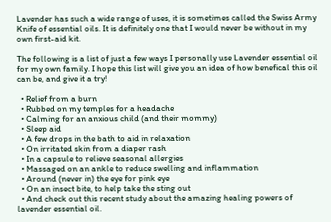Lavender has such a wide range of uses, it is sometimes called the Swiss Army Knife of essential oils. It is definitely one that I would never be without in my own first-aid kit.

The following is a list of just a few ways I personally use Lavender essential oil for my own family. I hope this list will give you an idea of how benefical this oil can be, and give it a try!

  • Relief from a burn
  • Rubbed on my temples for a headache
  • Calming for an anxious child (and their mommy)
  • Sleep aid
  • A few drops in the bath to aid in relaxation
  • On irritated skin from a diaper rash
  • In a capsule to relieve seasonal allergies
  • Massaged on an ankle to reduce swelling and inflammation
  • Around (never in) the eye for pink eye
  • On an insect bite, to help take the sting out
  • And check out this recent study about the amazing healing powers of lavender essential oil.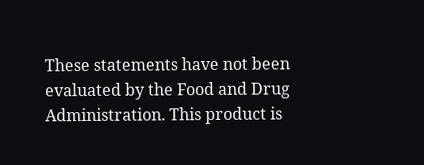These statements have not been evaluated by the Food and Drug Administration. This product is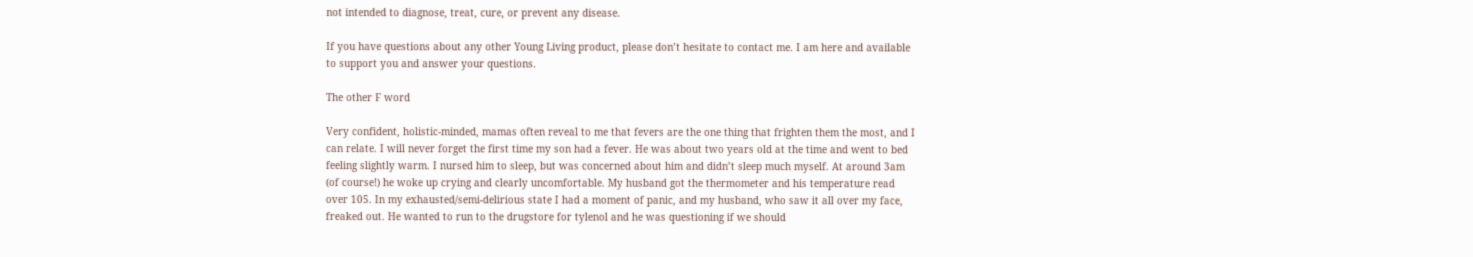not intended to diagnose, treat, cure, or prevent any disease.

If you have questions about any other Young Living product, please don’t hesitate to contact me. I am here and available to support you and answer your questions.

The other F word

Very confident, holistic-minded, mamas often reveal to me that fevers are the one thing that frighten them the most, and I can relate. I will never forget the first time my son had a fever. He was about two years old at the time and went to bed feeling slightly warm. I nursed him to sleep, but was concerned about him and didn’t sleep much myself. At around 3am (of course!) he woke up crying and clearly uncomfortable. My husband got the thermometer and his temperature read over 105. In my exhausted/semi-delirious state I had a moment of panic, and my husband, who saw it all over my face, freaked out. He wanted to run to the drugstore for tylenol and he was questioning if we should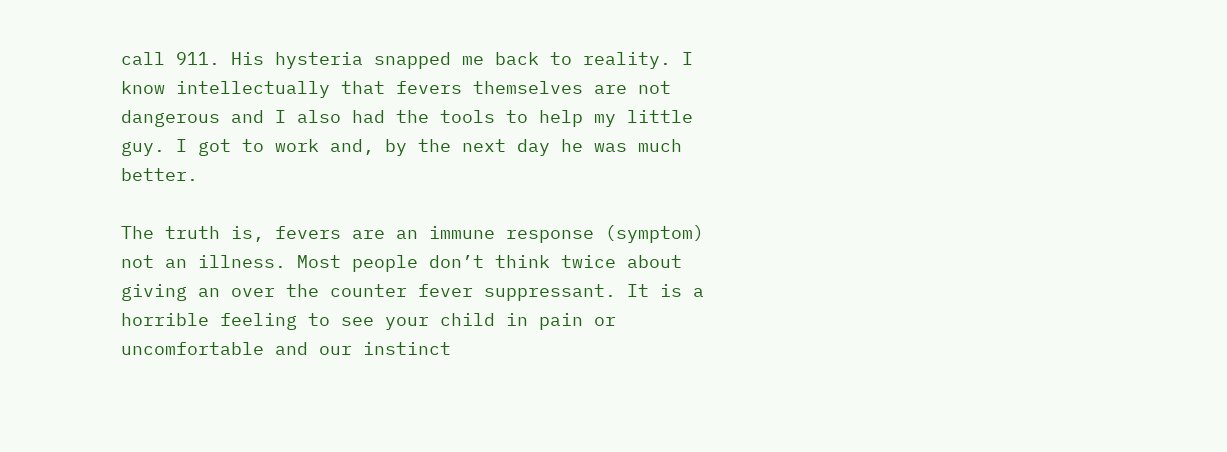call 911. His hysteria snapped me back to reality. I know intellectually that fevers themselves are not dangerous and I also had the tools to help my little guy. I got to work and, by the next day he was much better.

The truth is, fevers are an immune response (symptom) not an illness. Most people don’t think twice about giving an over the counter fever suppressant. It is a horrible feeling to see your child in pain or uncomfortable and our instinct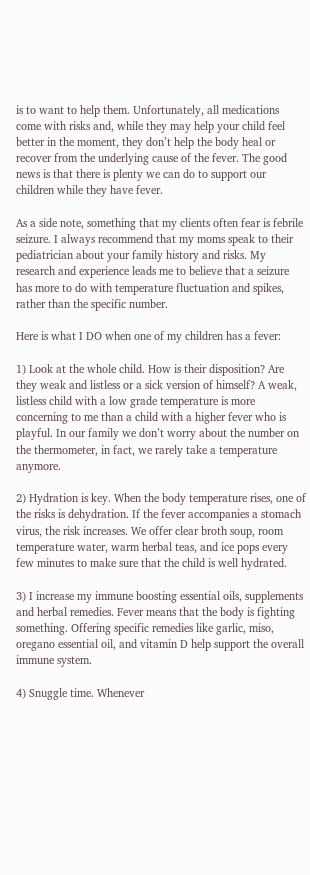is to want to help them. Unfortunately, all medications come with risks and, while they may help your child feel better in the moment, they don’t help the body heal or recover from the underlying cause of the fever. The good news is that there is plenty we can do to support our children while they have fever.

As a side note, something that my clients often fear is febrile seizure. I always recommend that my moms speak to their pediatrician about your family history and risks. My research and experience leads me to believe that a seizure has more to do with temperature fluctuation and spikes, rather than the specific number.

Here is what I DO when one of my children has a fever:

1) Look at the whole child. How is their disposition? Are they weak and listless or a sick version of himself? A weak, listless child with a low grade temperature is more concerning to me than a child with a higher fever who is playful. In our family we don’t worry about the number on the thermometer, in fact, we rarely take a temperature anymore.

2) Hydration is key. When the body temperature rises, one of the risks is dehydration. If the fever accompanies a stomach virus, the risk increases. We offer clear broth soup, room temperature water, warm herbal teas, and ice pops every few minutes to make sure that the child is well hydrated.

3) I increase my immune boosting essential oils, supplements and herbal remedies. Fever means that the body is fighting something. Offering specific remedies like garlic, miso, oregano essential oil, and vitamin D help support the overall immune system.

4) Snuggle time. Whenever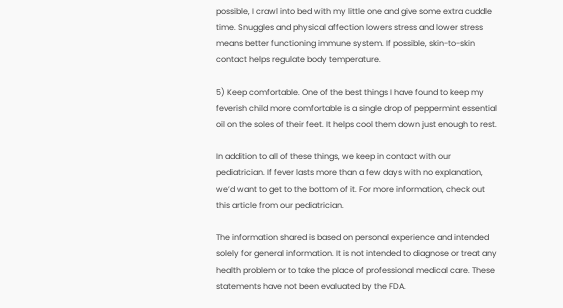possible, I crawl into bed with my little one and give some extra cuddle time. Snuggles and physical affection lowers stress and lower stress means better functioning immune system. If possible, skin-to-skin contact helps regulate body temperature.

5) Keep comfortable. One of the best things I have found to keep my feverish child more comfortable is a single drop of peppermint essential oil on the soles of their feet. It helps cool them down just enough to rest.

In addition to all of these things, we keep in contact with our pediatrician. If fever lasts more than a few days with no explanation, we’d want to get to the bottom of it. For more information, check out this article from our pediatrician.

The information shared is based on personal experience and intended solely for general information. It is not intended to diagnose or treat any health problem or to take the place of professional medical care. These statements have not been evaluated by the FDA.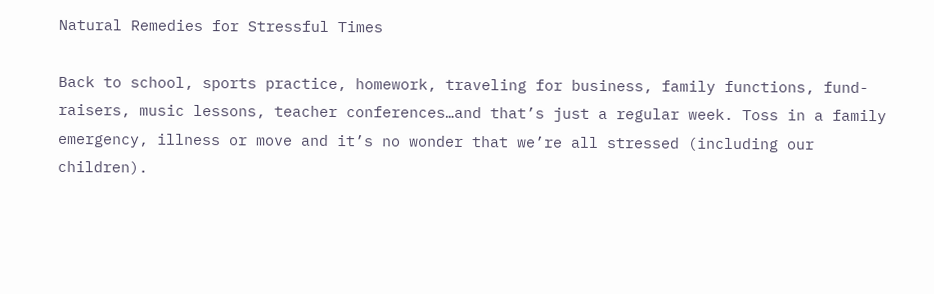Natural Remedies for Stressful Times

Back to school, sports practice, homework, traveling for business, family functions, fund-raisers, music lessons, teacher conferences…and that’s just a regular week. Toss in a family emergency, illness or move and it’s no wonder that we’re all stressed (including our children).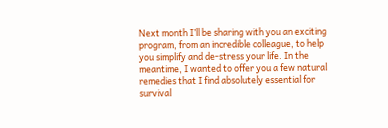Next month I’ll be sharing with you an exciting program, from an incredible colleague, to help you simplify and de-stress your life. In the meantime, I wanted to offer you a few natural remedies that I find absolutely essential for survival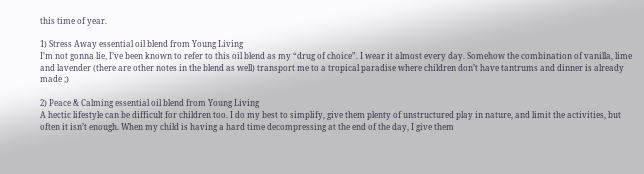this time of year.

1) Stress Away essential oil blend from Young Living
I’m not gonna lie, I’ve been known to refer to this oil blend as my “drug of choice”. I wear it almost every day. Somehow the combination of vanilla, lime and lavender (there are other notes in the blend as well) transport me to a tropical paradise where children don’t have tantrums and dinner is already made ;)

2) Peace & Calming essential oil blend from Young Living
A hectic lifestyle can be difficult for children too. I do my best to simplify, give them plenty of unstructured play in nature, and limit the activities, but often it isn’t enough. When my child is having a hard time decompressing at the end of the day, I give them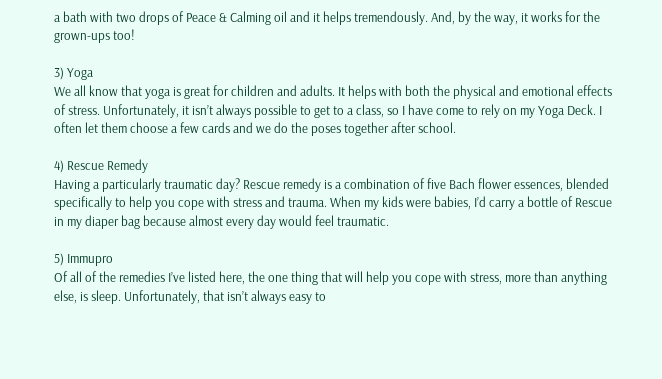a bath with two drops of Peace & Calming oil and it helps tremendously. And, by the way, it works for the grown-ups too!

3) Yoga
We all know that yoga is great for children and adults. It helps with both the physical and emotional effects of stress. Unfortunately, it isn’t always possible to get to a class, so I have come to rely on my Yoga Deck. I often let them choose a few cards and we do the poses together after school.

4) Rescue Remedy
Having a particularly traumatic day? Rescue remedy is a combination of five Bach flower essences, blended specifically to help you cope with stress and trauma. When my kids were babies, I’d carry a bottle of Rescue in my diaper bag because almost every day would feel traumatic.

5) Immupro
Of all of the remedies I’ve listed here, the one thing that will help you cope with stress, more than anything else, is sleep. Unfortunately, that isn’t always easy to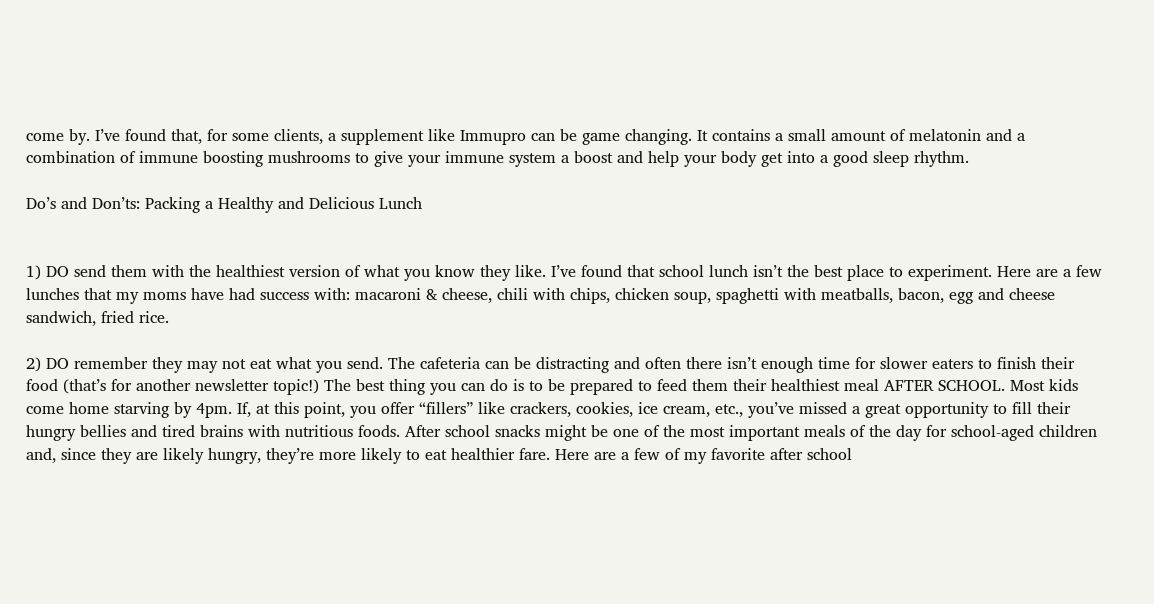come by. I’ve found that, for some clients, a supplement like Immupro can be game changing. It contains a small amount of melatonin and a combination of immune boosting mushrooms to give your immune system a boost and help your body get into a good sleep rhythm.

Do’s and Don’ts: Packing a Healthy and Delicious Lunch


1) DO send them with the healthiest version of what you know they like. I’ve found that school lunch isn’t the best place to experiment. Here are a few lunches that my moms have had success with: macaroni & cheese, chili with chips, chicken soup, spaghetti with meatballs, bacon, egg and cheese sandwich, fried rice.

2) DO remember they may not eat what you send. The cafeteria can be distracting and often there isn’t enough time for slower eaters to finish their food (that’s for another newsletter topic!) The best thing you can do is to be prepared to feed them their healthiest meal AFTER SCHOOL. Most kids come home starving by 4pm. If, at this point, you offer “fillers” like crackers, cookies, ice cream, etc., you’ve missed a great opportunity to fill their hungry bellies and tired brains with nutritious foods. After school snacks might be one of the most important meals of the day for school-aged children and, since they are likely hungry, they’re more likely to eat healthier fare. Here are a few of my favorite after school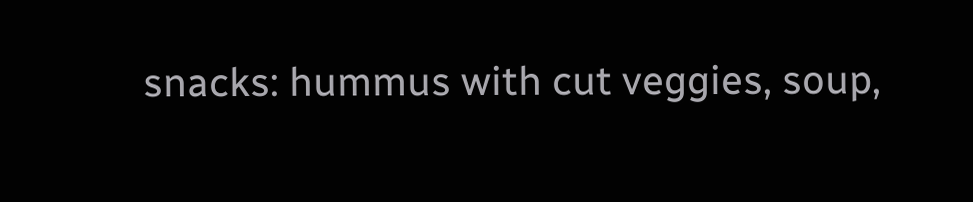snacks: hummus with cut veggies, soup,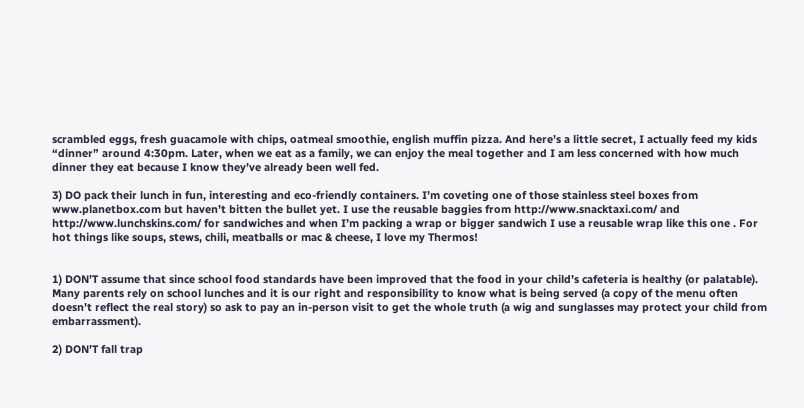scrambled eggs, fresh guacamole with chips, oatmeal smoothie, english muffin pizza. And here’s a little secret, I actually feed my kids “dinner” around 4:30pm. Later, when we eat as a family, we can enjoy the meal together and I am less concerned with how much dinner they eat because I know they’ve already been well fed.

3) DO pack their lunch in fun, interesting and eco-friendly containers. I’m coveting one of those stainless steel boxes from www.planetbox.com but haven’t bitten the bullet yet. I use the reusable baggies from http://www.snacktaxi.com/ and http://www.lunchskins.com/ for sandwiches and when I’m packing a wrap or bigger sandwich I use a reusable wrap like this one . For hot things like soups, stews, chili, meatballs or mac & cheese, I love my Thermos!


1) DON’T assume that since school food standards have been improved that the food in your child’s cafeteria is healthy (or palatable). Many parents rely on school lunches and it is our right and responsibility to know what is being served (a copy of the menu often doesn’t reflect the real story) so ask to pay an in-person visit to get the whole truth (a wig and sunglasses may protect your child from embarrassment).

2) DON’T fall trap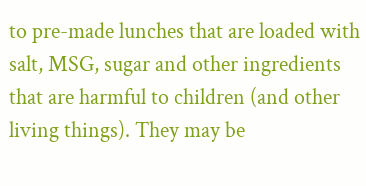to pre-made lunches that are loaded with salt, MSG, sugar and other ingredients that are harmful to children (and other living things). They may be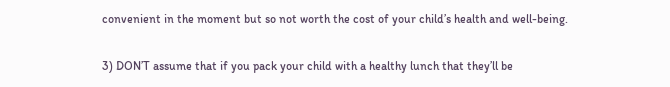convenient in the moment but so not worth the cost of your child’s health and well-being.

3) DON’T assume that if you pack your child with a healthy lunch that they’ll be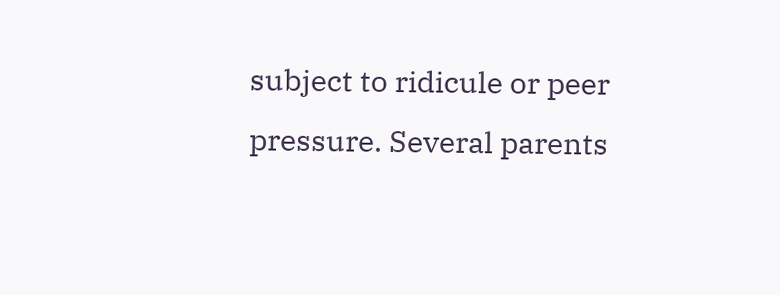subject to ridicule or peer pressure. Several parents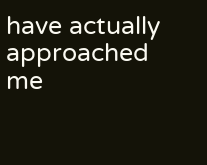have actually approached me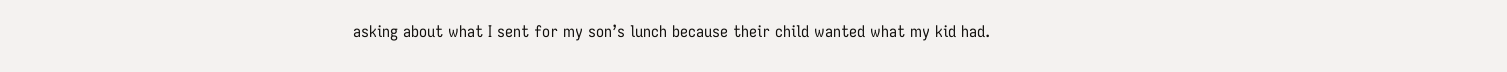asking about what I sent for my son’s lunch because their child wanted what my kid had.